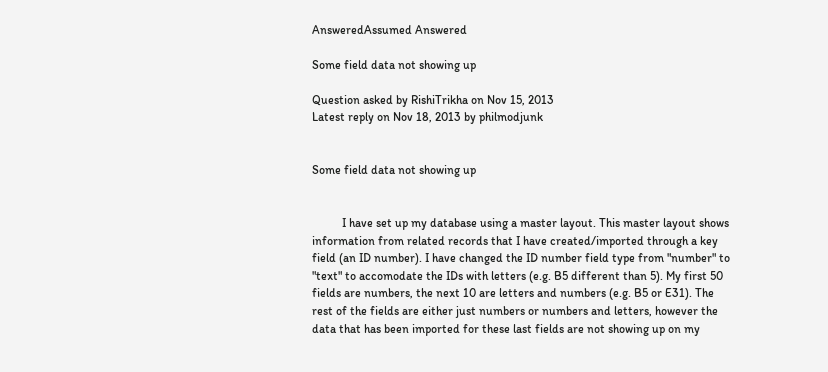AnsweredAssumed Answered

Some field data not showing up

Question asked by RishiTrikha on Nov 15, 2013
Latest reply on Nov 18, 2013 by philmodjunk


Some field data not showing up


          I have set up my database using a master layout. This master layout shows information from related records that I have created/imported through a key field (an ID number). I have changed the ID number field type from "number" to "text" to accomodate the IDs with letters (e.g. B5 different than 5). My first 50 fields are numbers, the next 10 are letters and numbers (e.g. B5 or E31). The rest of the fields are either just numbers or numbers and letters, however the data that has been imported for these last fields are not showing up on my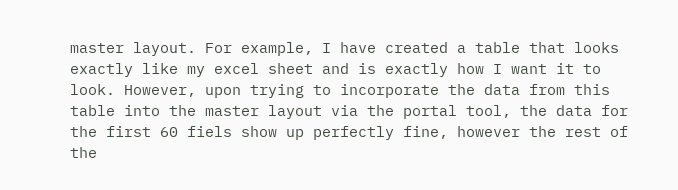master layout. For example, I have created a table that looks exactly like my excel sheet and is exactly how I want it to look. However, upon trying to incorporate the data from this table into the master layout via the portal tool, the data for the first 60 fiels show up perfectly fine, however the rest of the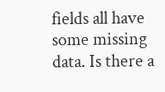fields all have some missing data. Is there a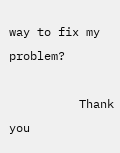way to fix my problem?

          Thank you